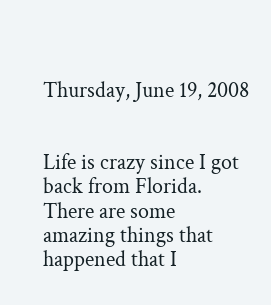Thursday, June 19, 2008


Life is crazy since I got back from Florida. There are some amazing things that happened that I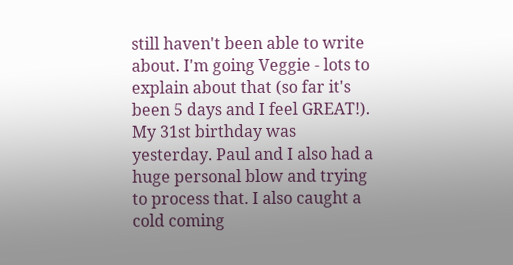still haven't been able to write about. I'm going Veggie - lots to explain about that (so far it's been 5 days and I feel GREAT!). My 31st birthday was yesterday. Paul and I also had a huge personal blow and trying to process that. I also caught a cold coming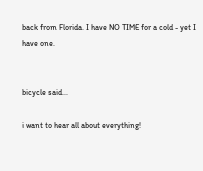back from Florida. I have NO TIME for a cold - yet I have one.


bicycle said...

i want to hear all about everything!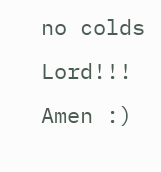no colds Lord!!! Amen :)